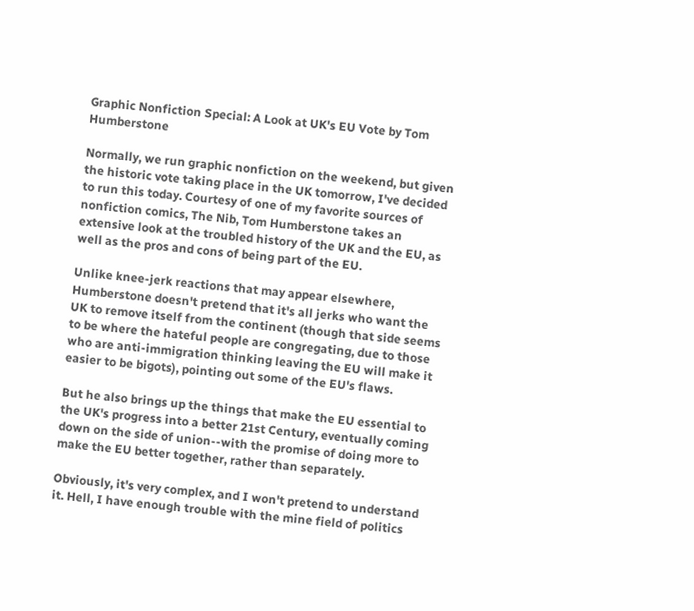Graphic Nonfiction Special: A Look at UK's EU Vote by Tom Humberstone

Normally, we run graphic nonfiction on the weekend, but given the historic vote taking place in the UK tomorrow, I've decided to run this today. Courtesy of one of my favorite sources of nonfiction comics, The Nib, Tom Humberstone takes an extensive look at the troubled history of the UK and the EU, as well as the pros and cons of being part of the EU.

Unlike knee-jerk reactions that may appear elsewhere, Humberstone doesn't pretend that it's all jerks who want the UK to remove itself from the continent (though that side seems to be where the hateful people are congregating, due to those who are anti-immigration thinking leaving the EU will make it easier to be bigots), pointing out some of the EU's flaws.

But he also brings up the things that make the EU essential to the UK's progress into a better 21st Century, eventually coming down on the side of union--with the promise of doing more to make the EU better together, rather than separately.

Obviously, it's very complex, and I won't pretend to understand it. Hell, I have enough trouble with the mine field of politics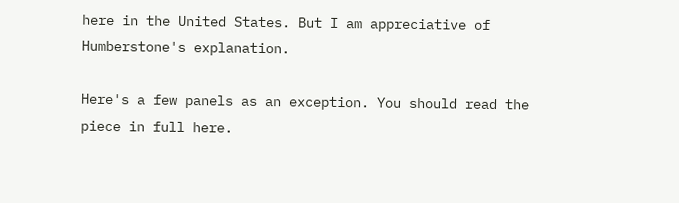here in the United States. But I am appreciative of Humberstone's explanation.

Here's a few panels as an exception. You should read the piece in full here.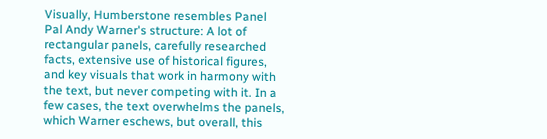Visually, Humberstone resembles Panel Pal Andy Warner's structure: A lot of rectangular panels, carefully researched facts, extensive use of historical figures, and key visuals that work in harmony with the text, but never competing with it. In a few cases, the text overwhelms the panels, which Warner eschews, but overall, this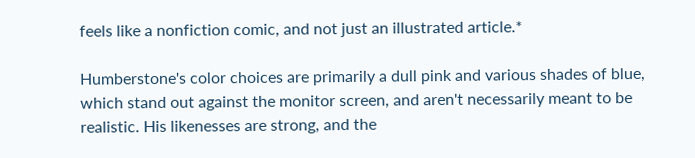feels like a nonfiction comic, and not just an illustrated article.*

Humberstone's color choices are primarily a dull pink and various shades of blue, which stand out against the monitor screen, and aren't necessarily meant to be realistic. His likenesses are strong, and the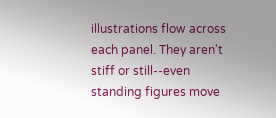illustrations flow across each panel. They aren't stiff or still--even standing figures move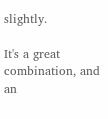slightly.

It's a great combination, and an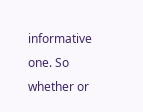informative one. So whether or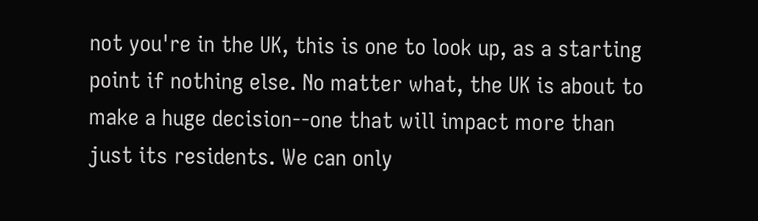not you're in the UK, this is one to look up, as a starting point if nothing else. No matter what, the UK is about to make a huge decision--one that will impact more than just its residents. We can only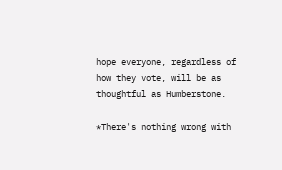hope everyone, regardless of how they vote, will be as thoughtful as Humberstone.

*There's nothing wrong with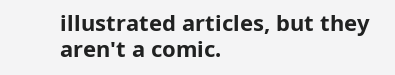illustrated articles, but they aren't a comic.